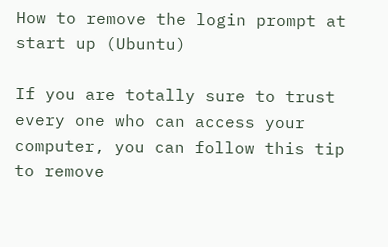How to remove the login prompt at start up (Ubuntu)

If you are totally sure to trust every one who can access your computer, you can follow this tip to remove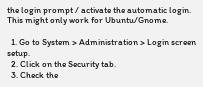the login prompt / activate the automatic login.
This might only work for Ubuntu/Gnome.

  1. Go to System > Administration > Login screen setup.
  2. Click on the Security tab.
  3. Check the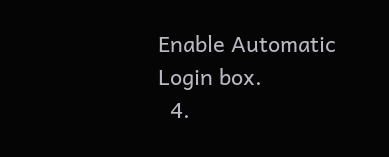Enable Automatic Login box.
  4.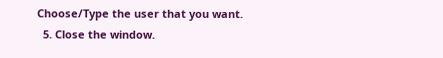Choose/Type the user that you want.
  5. Close the window.